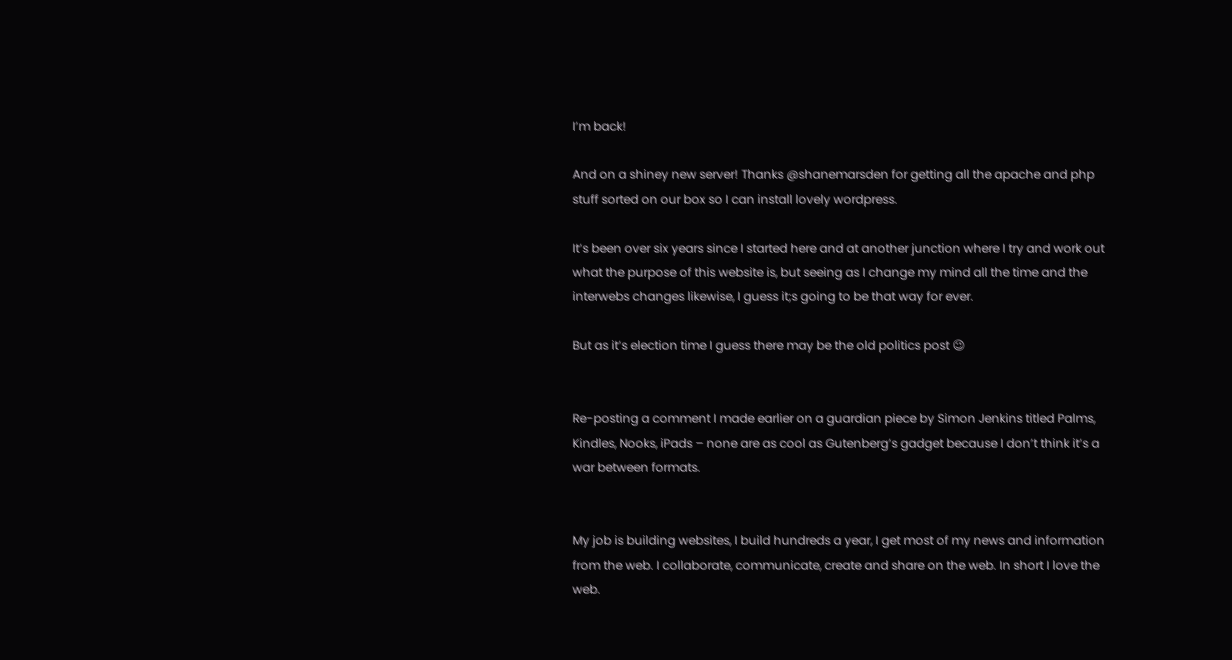I’m back!

And on a shiney new server! Thanks @shanemarsden for getting all the apache and php stuff sorted on our box so I can install lovely wordpress.

It’s been over six years since I started here and at another junction where I try and work out what the purpose of this website is, but seeing as I change my mind all the time and the interwebs changes likewise, I guess it;s going to be that way for ever.

But as it’s election time I guess there may be the old politics post 😉


Re-posting a comment I made earlier on a guardian piece by Simon Jenkins titled Palms, Kindles, Nooks, iPads – none are as cool as Gutenberg’s gadget because I don’t think it’s a war between formats.


My job is building websites, I build hundreds a year, I get most of my news and information from the web. I collaborate, communicate, create and share on the web. In short I love the web.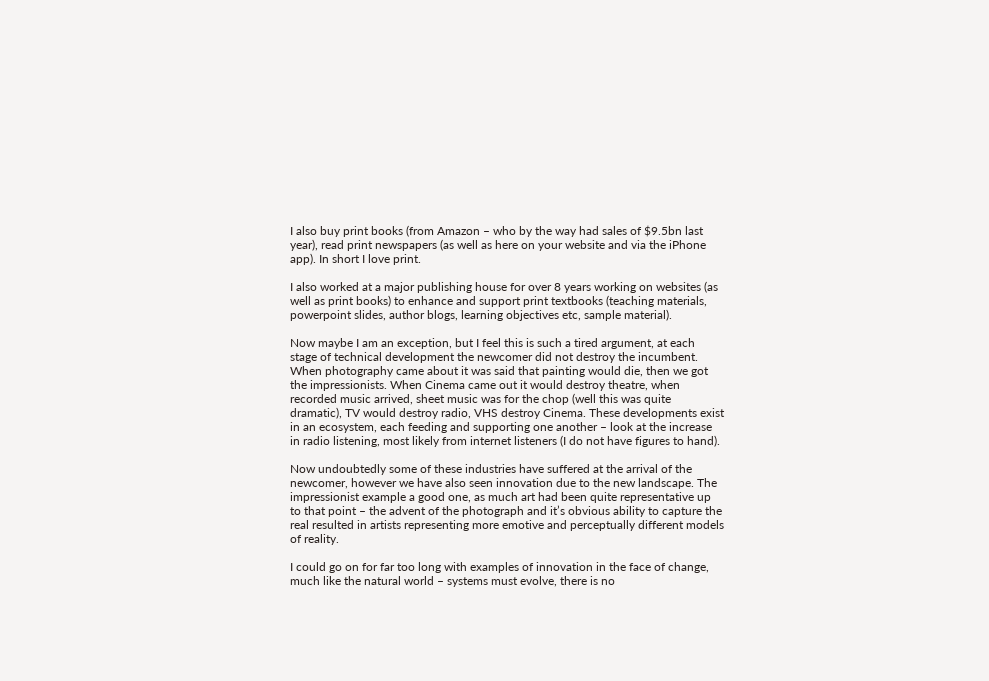I also buy print books (from Amazon – who by the way had sales of $9.5bn last year), read print newspapers (as well as here on your website and via the iPhone app). In short I love print.

I also worked at a major publishing house for over 8 years working on websites (as well as print books) to enhance and support print textbooks (teaching materials, powerpoint slides, author blogs, learning objectives etc, sample material).

Now maybe I am an exception, but I feel this is such a tired argument, at each stage of technical development the newcomer did not destroy the incumbent. When photography came about it was said that painting would die, then we got the impressionists. When Cinema came out it would destroy theatre, when recorded music arrived, sheet music was for the chop (well this was quite dramatic), TV would destroy radio, VHS destroy Cinema. These developments exist in an ecosystem, each feeding and supporting one another – look at the increase in radio listening, most likely from internet listeners (I do not have figures to hand).

Now undoubtedly some of these industries have suffered at the arrival of the newcomer, however we have also seen innovation due to the new landscape. The impressionist example a good one, as much art had been quite representative up to that point – the advent of the photograph and it’s obvious ability to capture the real resulted in artists representing more emotive and perceptually different models of reality.

I could go on for far too long with examples of innovation in the face of change, much like the natural world – systems must evolve, there is no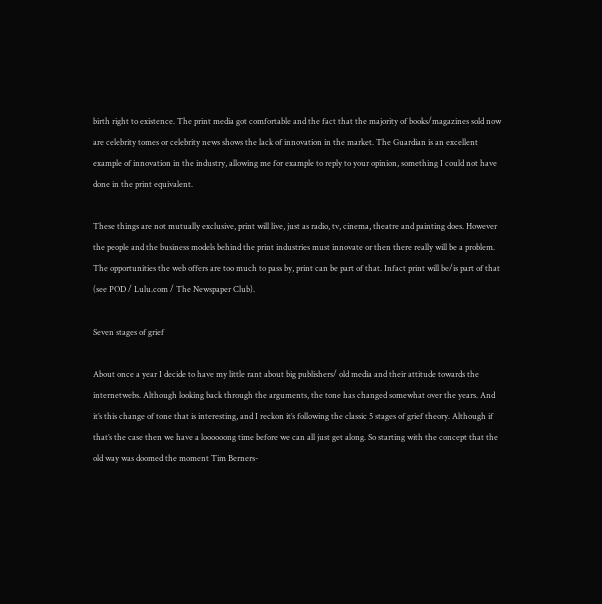birth right to existence. The print media got comfortable and the fact that the majority of books/magazines sold now are celebrity tomes or celebrity news shows the lack of innovation in the market. The Guardian is an excellent example of innovation in the industry, allowing me for example to reply to your opinion, something I could not have done in the print equivalent.

These things are not mutually exclusive, print will live, just as radio, tv, cinema, theatre and painting does. However the people and the business models behind the print industries must innovate or then there really will be a problem. The opportunities the web offers are too much to pass by, print can be part of that. Infact print will be/is part of that (see POD / Lulu.com / The Newspaper Club).

Seven stages of grief

About once a year I decide to have my little rant about big publishers/ old media and their attitude towards the internetwebs. Although looking back through the arguments, the tone has changed somewhat over the years. And it’s this change of tone that is interesting, and I reckon it’s following the classic 5 stages of grief theory. Although if that’s the case then we have a loooooong time before we can all just get along. So starting with the concept that the old way was doomed the moment Tim Berners-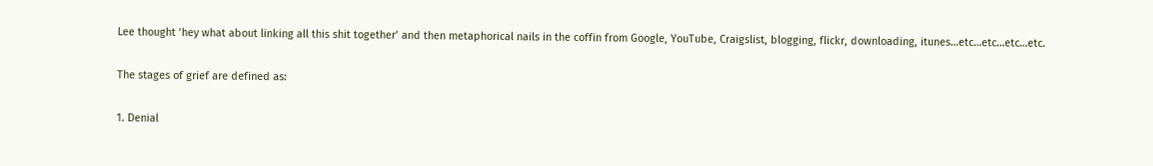Lee thought ‘hey what about linking all this shit together’ and then metaphorical nails in the coffin from Google, YouTube, Craigslist, blogging, flickr, downloading, itunes…etc…etc…etc…etc.

The stages of grief are defined as:

1. Denial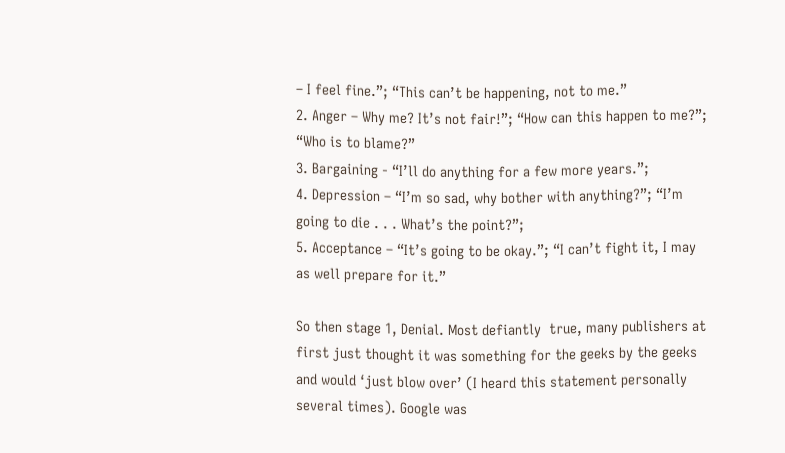– I feel fine.”; “This can’t be happening, not to me.”
2. Anger – Why me? It’s not fair!”; “How can this happen to me?”; “Who is to blame?”
3. Bargaining - “I’ll do anything for a few more years.”;
4. Depression – “I’m so sad, why bother with anything?”; “I’m going to die . . . What’s the point?”;
5. Acceptance – “It’s going to be okay.”; “I can’t fight it, I may as well prepare for it.”

So then stage 1, Denial. Most defiantly  true, many publishers at first just thought it was something for the geeks by the geeks and would ‘just blow over’ (I heard this statement personally several times). Google was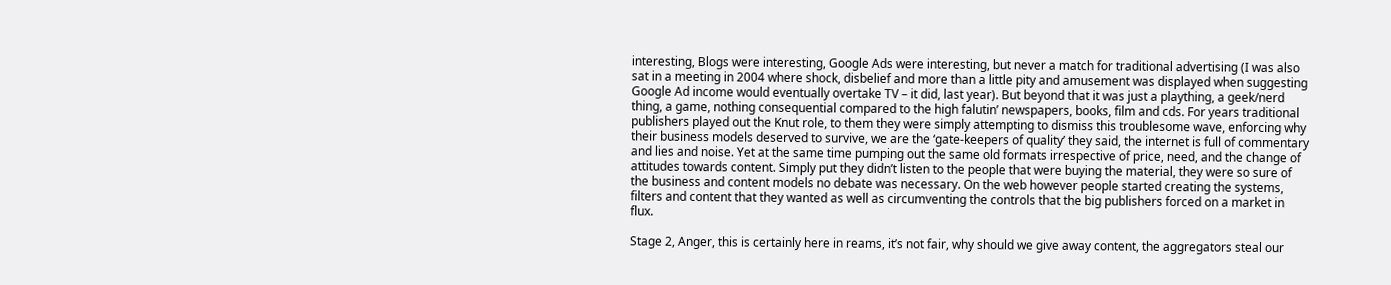interesting, Blogs were interesting, Google Ads were interesting, but never a match for traditional advertising (I was also sat in a meeting in 2004 where shock, disbelief and more than a little pity and amusement was displayed when suggesting Google Ad income would eventually overtake TV – it did, last year). But beyond that it was just a plaything, a geek/nerd thing, a game, nothing consequential compared to the high falutin’ newspapers, books, film and cds. For years traditional publishers played out the Knut role, to them they were simply attempting to dismiss this troublesome wave, enforcing why their business models deserved to survive, we are the ‘gate-keepers of quality’ they said, the internet is full of commentary and lies and noise. Yet at the same time pumping out the same old formats irrespective of price, need, and the change of attitudes towards content. Simply put they didn’t listen to the people that were buying the material, they were so sure of the business and content models no debate was necessary. On the web however people started creating the systems, filters and content that they wanted as well as circumventing the controls that the big publishers forced on a market in flux.

Stage 2, Anger, this is certainly here in reams, it’s not fair, why should we give away content, the aggregators steal our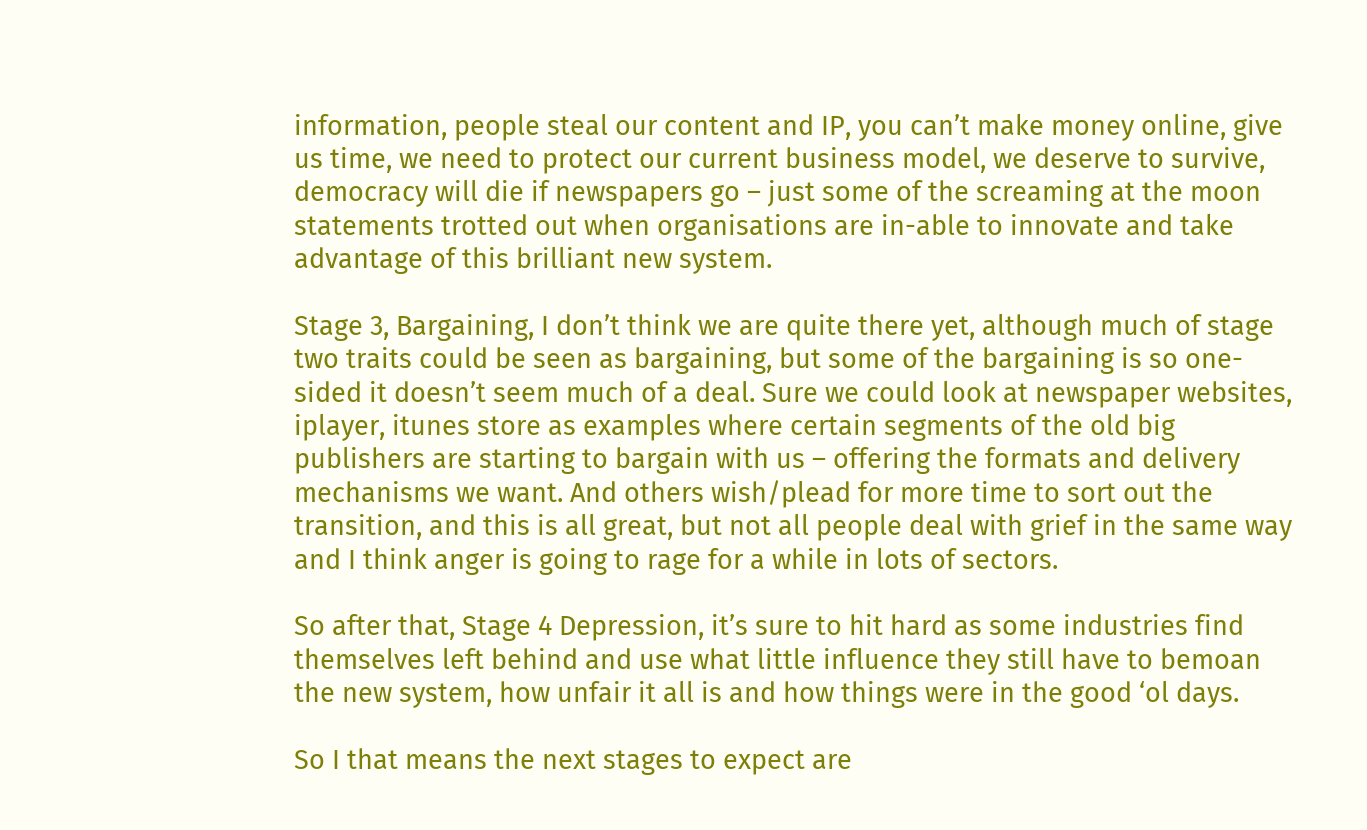information, people steal our content and IP, you can’t make money online, give us time, we need to protect our current business model, we deserve to survive, democracy will die if newspapers go – just some of the screaming at the moon statements trotted out when organisations are in-able to innovate and take advantage of this brilliant new system.

Stage 3, Bargaining, I don’t think we are quite there yet, although much of stage two traits could be seen as bargaining, but some of the bargaining is so one-sided it doesn’t seem much of a deal. Sure we could look at newspaper websites, iplayer, itunes store as examples where certain segments of the old big publishers are starting to bargain with us – offering the formats and delivery mechanisms we want. And others wish/plead for more time to sort out the transition, and this is all great, but not all people deal with grief in the same way and I think anger is going to rage for a while in lots of sectors.

So after that, Stage 4 Depression, it’s sure to hit hard as some industries find themselves left behind and use what little influence they still have to bemoan the new system, how unfair it all is and how things were in the good ‘ol days.

So I that means the next stages to expect are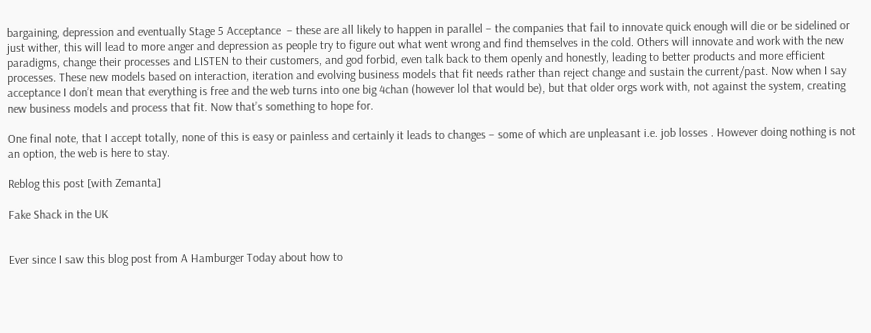bargaining, depression and eventually Stage 5 Acceptance  – these are all likely to happen in parallel – the companies that fail to innovate quick enough will die or be sidelined or just wither, this will lead to more anger and depression as people try to figure out what went wrong and find themselves in the cold. Others will innovate and work with the new paradigms, change their processes and LISTEN to their customers, and god forbid, even talk back to them openly and honestly, leading to better products and more efficient processes. These new models based on interaction, iteration and evolving business models that fit needs rather than reject change and sustain the current/past. Now when I say acceptance I don’t mean that everything is free and the web turns into one big 4chan (however lol that would be), but that older orgs work with, not against the system, creating new business models and process that fit. Now that’s something to hope for.

One final note, that I accept totally, none of this is easy or painless and certainly it leads to changes – some of which are unpleasant i.e. job losses . However doing nothing is not an option, the web is here to stay.

Reblog this post [with Zemanta]

Fake Shack in the UK


Ever since I saw this blog post from A Hamburger Today about how to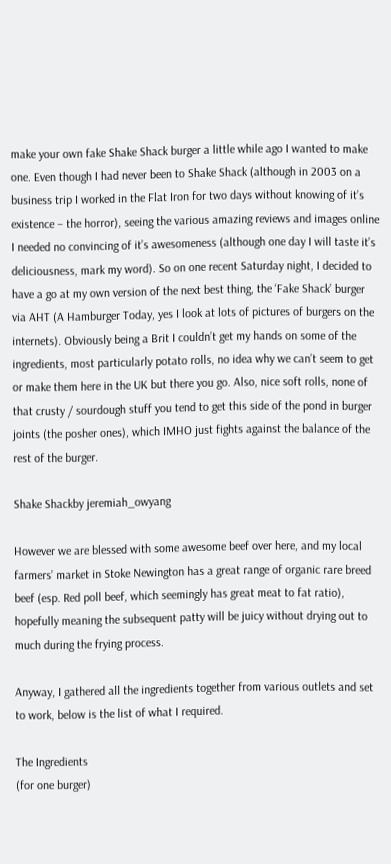make your own fake Shake Shack burger a little while ago I wanted to make one. Even though I had never been to Shake Shack (although in 2003 on a business trip I worked in the Flat Iron for two days without knowing of it’s existence – the horror), seeing the various amazing reviews and images online I needed no convincing of it’s awesomeness (although one day I will taste it’s deliciousness, mark my word). So on one recent Saturday night, I decided to have a go at my own version of the next best thing, the ‘Fake Shack’ burger via AHT (A Hamburger Today, yes I look at lots of pictures of burgers on the internets). Obviously being a Brit I couldn’t get my hands on some of the ingredients, most particularly potato rolls, no idea why we can’t seem to get or make them here in the UK but there you go. Also, nice soft rolls, none of that crusty / sourdough stuff you tend to get this side of the pond in burger joints (the posher ones), which IMHO just fights against the balance of the rest of the burger.

Shake Shackby jeremiah_owyang

However we are blessed with some awesome beef over here, and my local farmers’ market in Stoke Newington has a great range of organic rare breed beef (esp. Red poll beef, which seemingly has great meat to fat ratio), hopefully meaning the subsequent patty will be juicy without drying out to much during the frying process.

Anyway, I gathered all the ingredients together from various outlets and set to work, below is the list of what I required.

The Ingredients
(for one burger)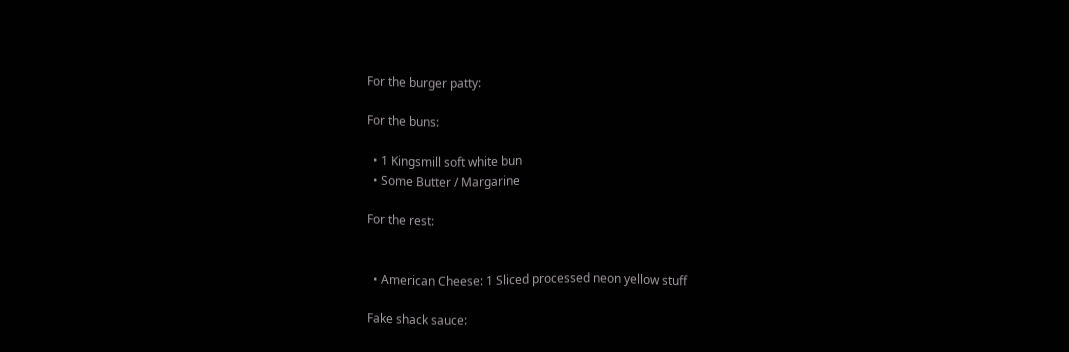For the burger patty:

For the buns:

  • 1 Kingsmill soft white bun
  • Some Butter / Margarine

For the rest:


  • American Cheese: 1 Sliced processed neon yellow stuff

Fake shack sauce: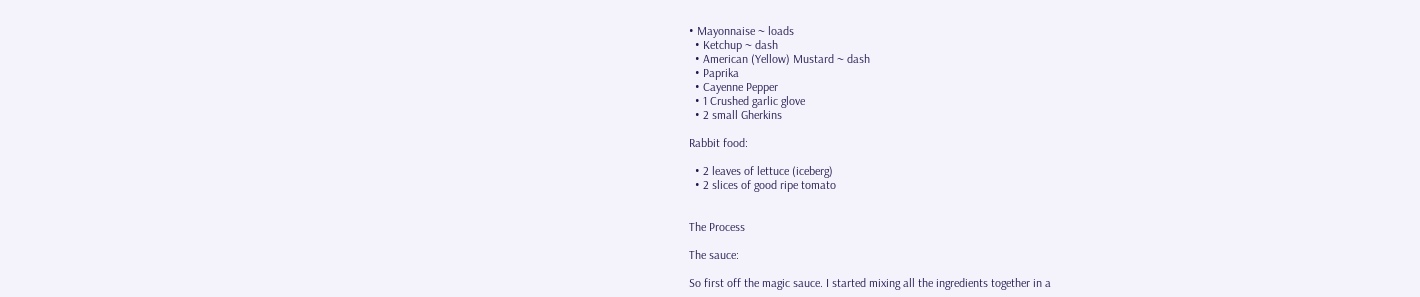• Mayonnaise ~ loads
  • Ketchup ~ dash
  • American (Yellow) Mustard ~ dash
  • Paprika
  • Cayenne Pepper
  • 1 Crushed garlic glove
  • 2 small Gherkins

Rabbit food:

  • 2 leaves of lettuce (iceberg)
  • 2 slices of good ripe tomato


The Process

The sauce:

So first off the magic sauce. I started mixing all the ingredients together in a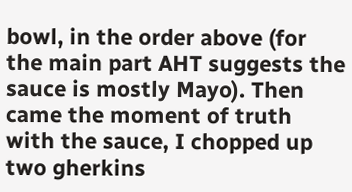bowl, in the order above (for the main part AHT suggests the sauce is mostly Mayo). Then came the moment of truth with the sauce, I chopped up two gherkins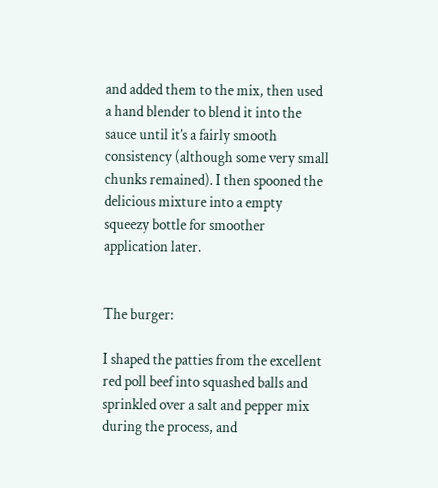and added them to the mix, then used a hand blender to blend it into the sauce until it’s a fairly smooth consistency (although some very small chunks remained). I then spooned the delicious mixture into a empty squeezy bottle for smoother application later.


The burger:

I shaped the patties from the excellent red poll beef into squashed balls and sprinkled over a salt and pepper mix during the process, and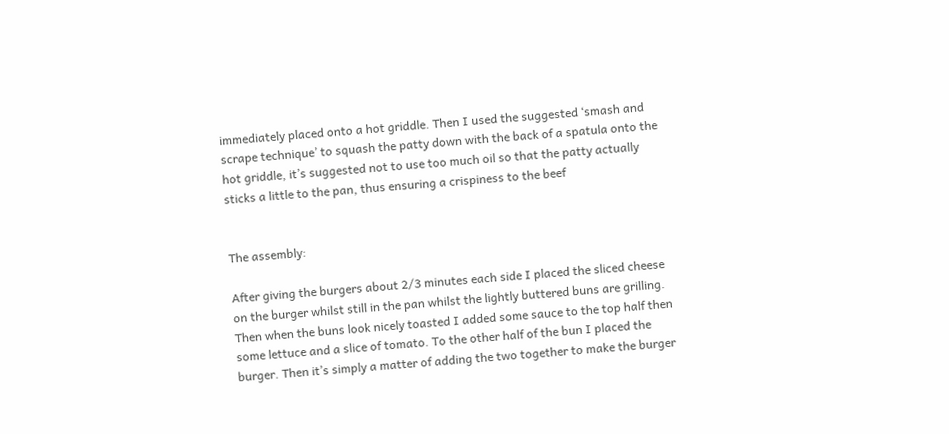immediately placed onto a hot griddle. Then I used the suggested ‘smash and scrape technique’ to squash the patty down with the back of a spatula onto the hot griddle, it’s suggested not to use too much oil so that the patty actually sticks a little to the pan, thus ensuring a crispiness to the beef


The assembly:

After giving the burgers about 2/3 minutes each side I placed the sliced cheese on the burger whilst still in the pan whilst the lightly buttered buns are grilling. Then when the buns look nicely toasted I added some sauce to the top half then some lettuce and a slice of tomato. To the other half of the bun I placed the burger. Then it’s simply a matter of adding the two together to make the burger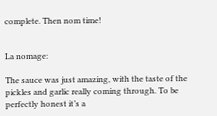complete. Then nom time!


La nomage:

The sauce was just amazing, with the taste of the pickles and garlic really coming through. To be perfectly honest it’s a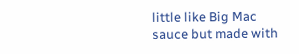little like Big Mac sauce but made with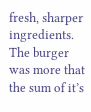fresh, sharper ingredients. The burger was more that the sum of it’s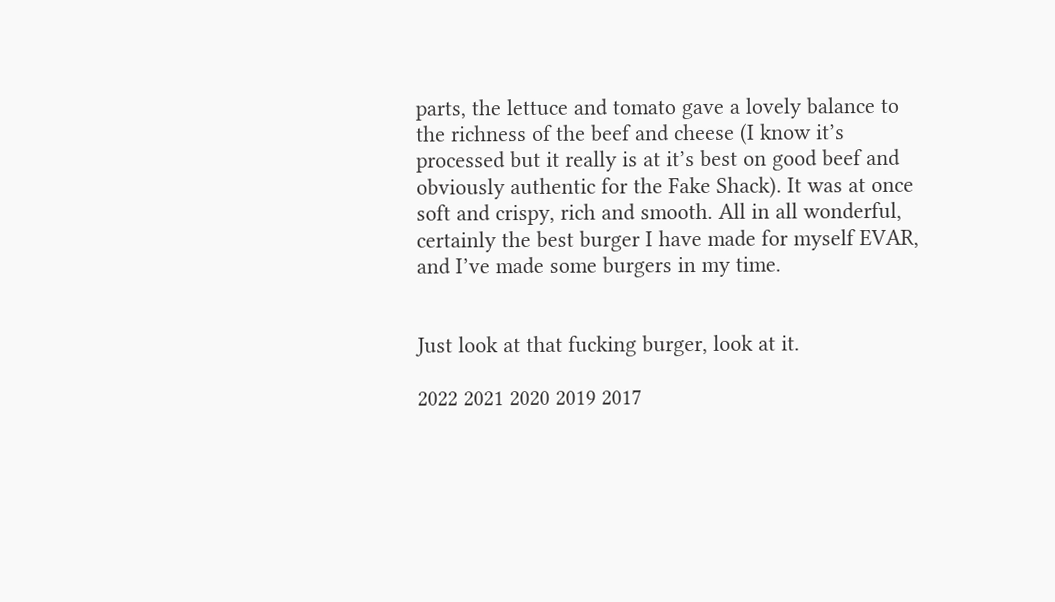parts, the lettuce and tomato gave a lovely balance to the richness of the beef and cheese (I know it’s processed but it really is at it’s best on good beef and obviously authentic for the Fake Shack). It was at once soft and crispy, rich and smooth. All in all wonderful, certainly the best burger I have made for myself EVAR, and I’ve made some burgers in my time.


Just look at that fucking burger, look at it.

2022 2021 2020 2019 2017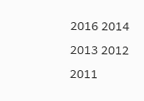2016 2014 2013 2012 2011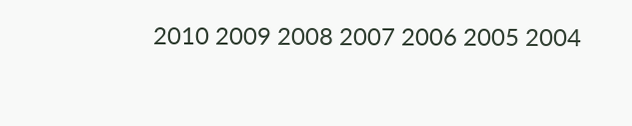2010 2009 2008 2007 2006 2005 2004